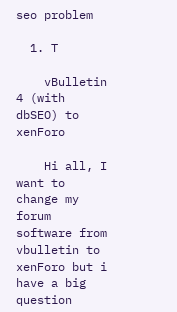seo problem

  1. T

    vBulletin 4 (with dbSEO) to xenForo

    Hi all, I want to change my forum software from vbulletin to xenForo but i have a big question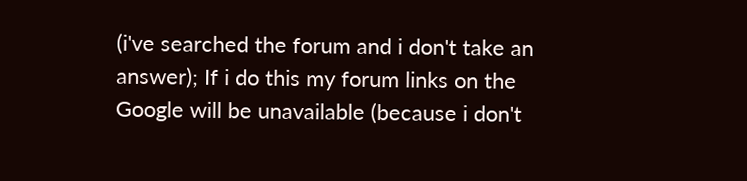(i've searched the forum and i don't take an answer); If i do this my forum links on the Google will be unavailable (because i don't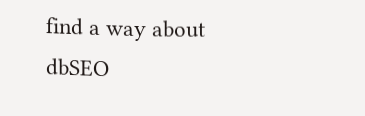find a way about dbSEO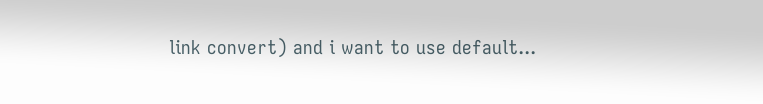link convert) and i want to use default...